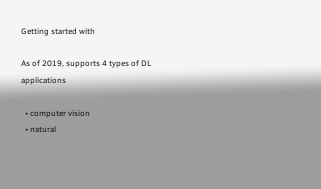Getting started with

As of 2019, supports 4 types of DL applications

  • computer vision
  • natural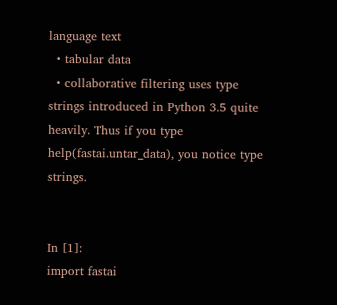language text
  • tabular data
  • collaborative filtering uses type strings introduced in Python 3.5 quite heavily. Thus if you type help(fastai.untar_data), you notice type strings.


In [1]:
import fastai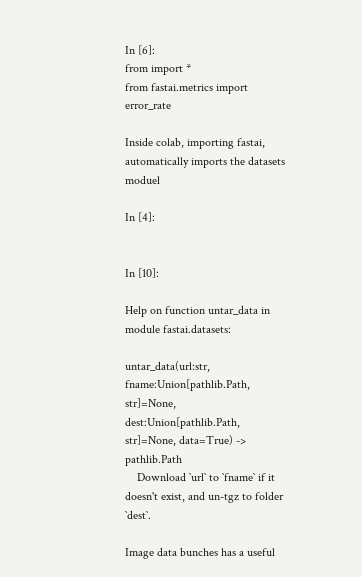In [6]:
from import *
from fastai.metrics import error_rate

Inside colab, importing fastai, automatically imports the datasets moduel

In [4]:


In [10]:

Help on function untar_data in module fastai.datasets:

untar_data(url:str, fname:Union[pathlib.Path, str]=None, dest:Union[pathlib.Path, str]=None, data=True) -> pathlib.Path
    Download `url` to `fname` if it doesn't exist, and un-tgz to folder `dest`.

Image data bunches has a useful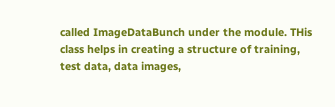called ImageDataBunch under the module. THis class helps in creating a structure of training, test data, data images,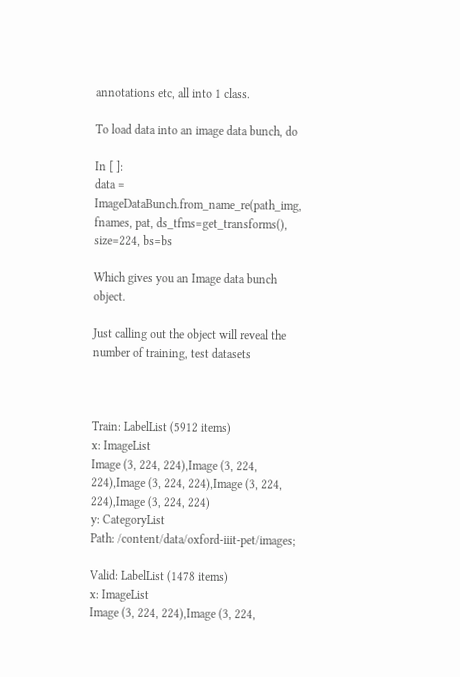annotations etc, all into 1 class.

To load data into an image data bunch, do

In [ ]:
data = ImageDataBunch.from_name_re(path_img, fnames, pat, ds_tfms=get_transforms(), size=224, bs=bs

Which gives you an Image data bunch object.

Just calling out the object will reveal the number of training, test datasets



Train: LabelList (5912 items)
x: ImageList
Image (3, 224, 224),Image (3, 224, 224),Image (3, 224, 224),Image (3, 224, 224),Image (3, 224, 224)
y: CategoryList
Path: /content/data/oxford-iiit-pet/images;

Valid: LabelList (1478 items)
x: ImageList
Image (3, 224, 224),Image (3, 224,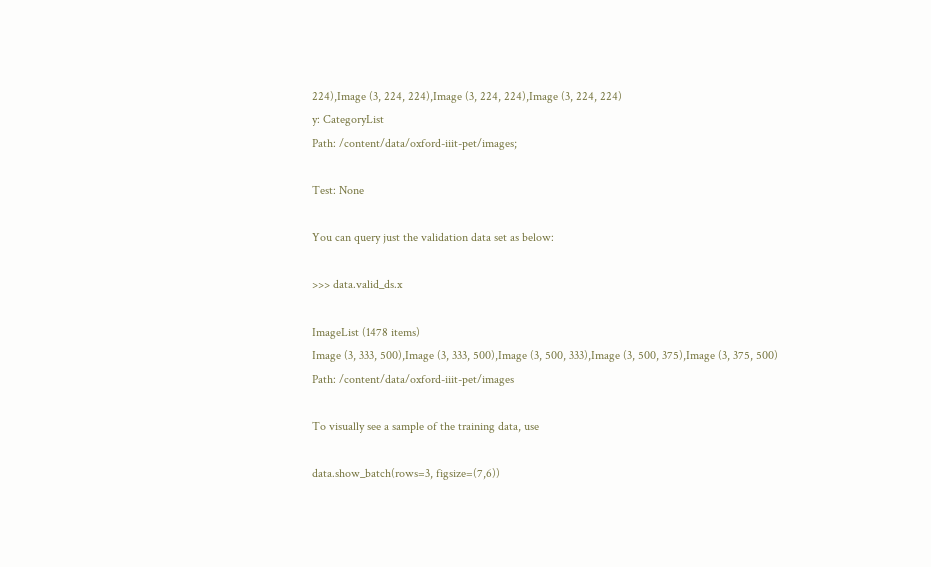224),Image (3, 224, 224),Image (3, 224, 224),Image (3, 224, 224)
y: CategoryList
Path: /content/data/oxford-iiit-pet/images;

Test: None

You can query just the validation data set as below:

>>> data.valid_ds.x

ImageList (1478 items)
Image (3, 333, 500),Image (3, 333, 500),Image (3, 500, 333),Image (3, 500, 375),Image (3, 375, 500)
Path: /content/data/oxford-iiit-pet/images

To visually see a sample of the training data, use

data.show_batch(rows=3, figsize=(7,6))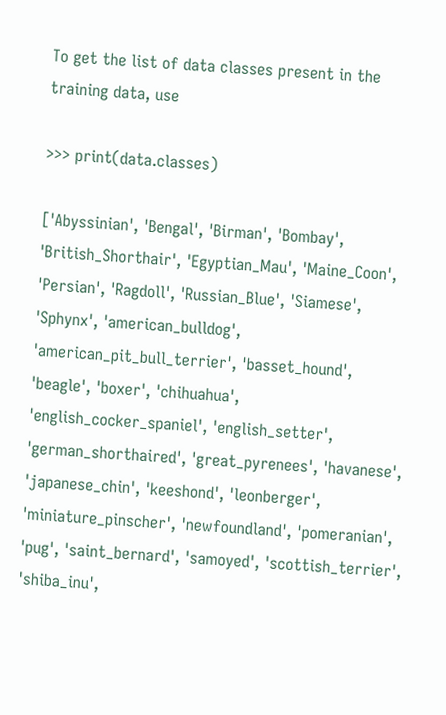To get the list of data classes present in the training data, use

>>> print(data.classes)

['Abyssinian', 'Bengal', 'Birman', 'Bombay', 'British_Shorthair', 'Egyptian_Mau', 'Maine_Coon', 'Persian', 'Ragdoll', 'Russian_Blue', 'Siamese', 'Sphynx', 'american_bulldog', 'american_pit_bull_terrier', 'basset_hound', 'beagle', 'boxer', 'chihuahua', 'english_cocker_spaniel', 'english_setter', 'german_shorthaired', 'great_pyrenees', 'havanese', 'japanese_chin', 'keeshond', 'leonberger', 'miniature_pinscher', 'newfoundland', 'pomeranian', 'pug', 'saint_bernard', 'samoyed', 'scottish_terrier', 'shiba_inu',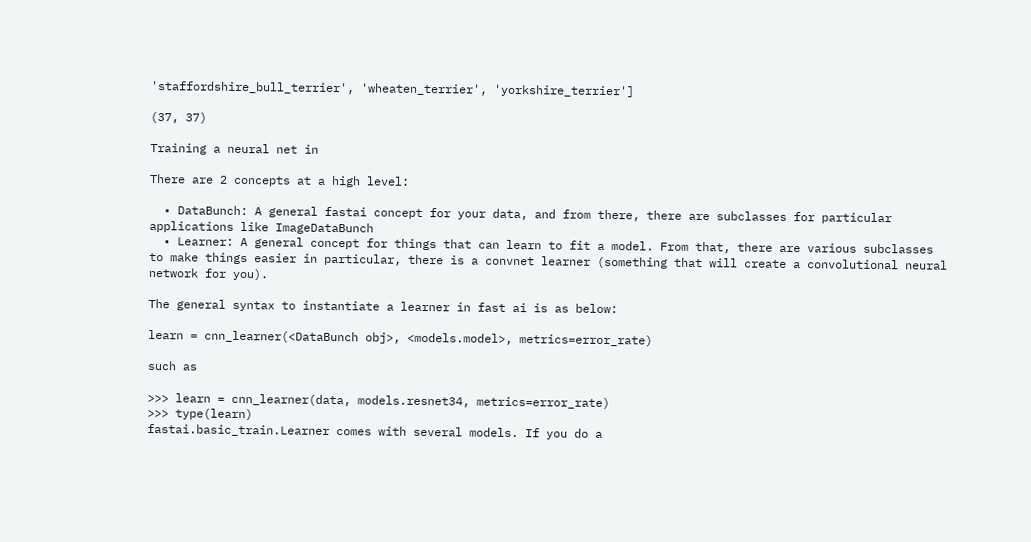'staffordshire_bull_terrier', 'wheaten_terrier', 'yorkshire_terrier']

(37, 37)

Training a neural net in

There are 2 concepts at a high level:

  • DataBunch: A general fastai concept for your data, and from there, there are subclasses for particular applications like ImageDataBunch
  • Learner: A general concept for things that can learn to fit a model. From that, there are various subclasses to make things easier in particular, there is a convnet learner (something that will create a convolutional neural network for you).

The general syntax to instantiate a learner in fast ai is as below:

learn = cnn_learner(<DataBunch obj>, <models.model>, metrics=error_rate)

such as

>>> learn = cnn_learner(data, models.resnet34, metrics=error_rate)
>>> type(learn)
fastai.basic_train.Learner comes with several models. If you do a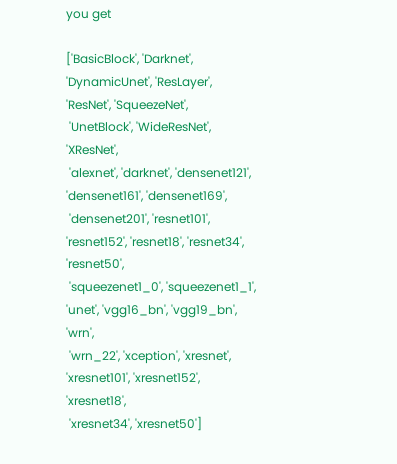you get

['BasicBlock', 'Darknet', 'DynamicUnet', 'ResLayer', 'ResNet', 'SqueezeNet',
 'UnetBlock', 'WideResNet', 'XResNet',
 'alexnet', 'darknet', 'densenet121', 'densenet161', 'densenet169',
 'densenet201', 'resnet101', 'resnet152', 'resnet18', 'resnet34', 'resnet50',
 'squeezenet1_0', 'squeezenet1_1', 'unet', 'vgg16_bn', 'vgg19_bn', 'wrn',
 'wrn_22', 'xception', 'xresnet', 'xresnet101', 'xresnet152', 'xresnet18',
 'xresnet34', 'xresnet50']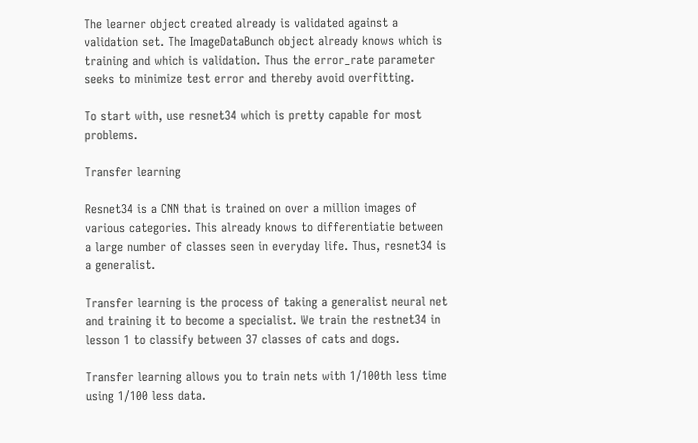The learner object created already is validated against a validation set. The ImageDataBunch object already knows which is training and which is validation. Thus the error_rate parameter seeks to minimize test error and thereby avoid overfitting.

To start with, use resnet34 which is pretty capable for most problems.

Transfer learning

Resnet34 is a CNN that is trained on over a million images of various categories. This already knows to differentiatie between a large number of classes seen in everyday life. Thus, resnet34 is a generalist.

Transfer learning is the process of taking a generalist neural net and training it to become a specialist. We train the restnet34 in lesson 1 to classify between 37 classes of cats and dogs.

Transfer learning allows you to train nets with 1/100th less time using 1/100 less data.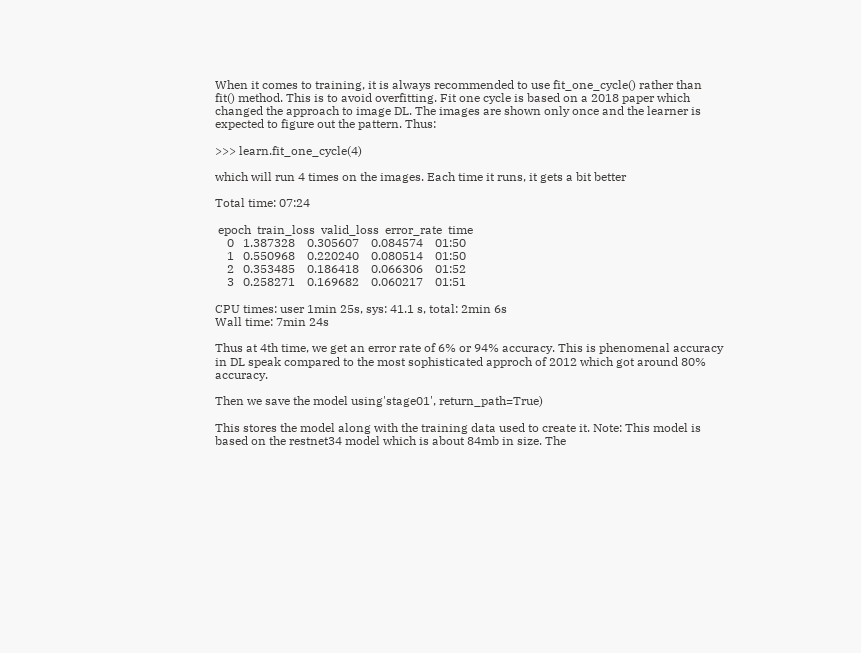When it comes to training, it is always recommended to use fit_one_cycle() rather than fit() method. This is to avoid overfitting. Fit one cycle is based on a 2018 paper which changed the approach to image DL. The images are shown only once and the learner is expected to figure out the pattern. Thus:

>>> learn.fit_one_cycle(4)

which will run 4 times on the images. Each time it runs, it gets a bit better

Total time: 07:24

 epoch  train_loss  valid_loss  error_rate  time
    0   1.387328    0.305607    0.084574    01:50
    1   0.550968    0.220240    0.080514    01:50
    2   0.353485    0.186418    0.066306    01:52
    3   0.258271    0.169682    0.060217    01:51

CPU times: user 1min 25s, sys: 41.1 s, total: 2min 6s
Wall time: 7min 24s

Thus at 4th time, we get an error rate of 6% or 94% accuracy. This is phenomenal accuracy in DL speak compared to the most sophisticated approch of 2012 which got around 80% accuracy.

Then we save the model using'stage01', return_path=True)

This stores the model along with the training data used to create it. Note: This model is based on the restnet34 model which is about 84mb in size. The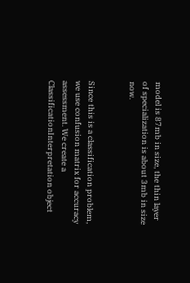model is 87mb in size, the thin layer of specialization is about 3mb in size now.


Since this is a classification problem, we use confusion matrix for accuracy assessment. We create a ClassificationInterpretation object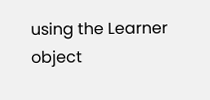using the Learner object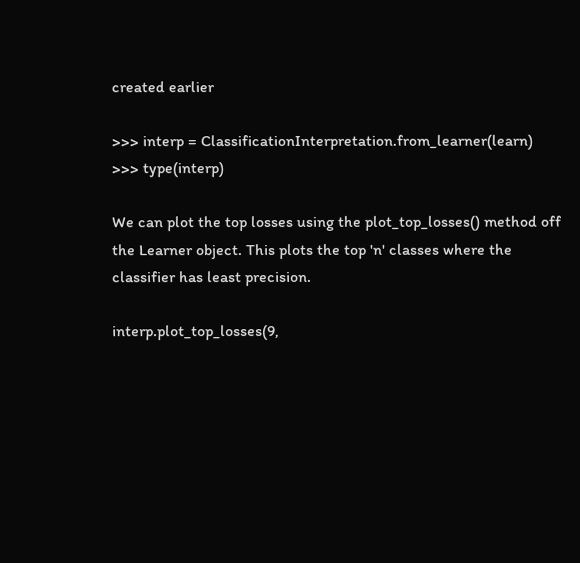created earlier

>>> interp = ClassificationInterpretation.from_learner(learn)
>>> type(interp)

We can plot the top losses using the plot_top_losses() method off the Learner object. This plots the top 'n' classes where the classifier has least precision.

interp.plot_top_losses(9,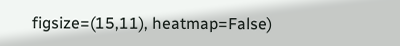figsize=(15,11), heatmap=False)